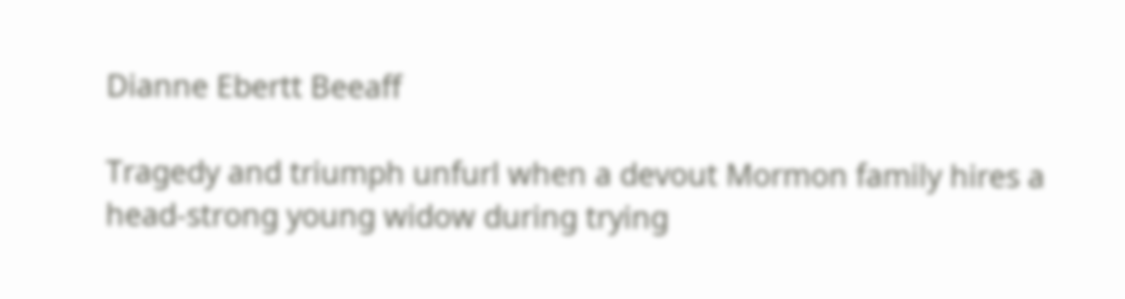Dianne Ebertt Beeaff

Tragedy and triumph unfurl when a devout Mormon family hires a head-strong young widow during trying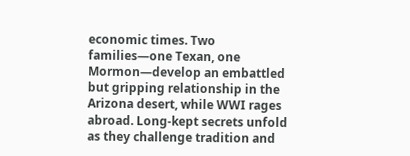economic times. Two families—one Texan, one Mormon—develop an embattled but gripping relationship in the Arizona desert, while WWI rages abroad. Long-kept secrets unfold as they challenge tradition and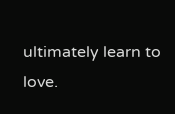ultimately learn to love.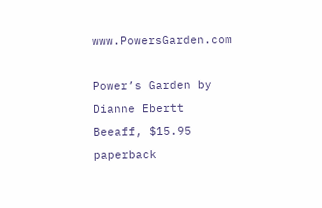www.PowersGarden.com

Power’s Garden by Dianne Ebertt Beeaff, $15.95 paperback